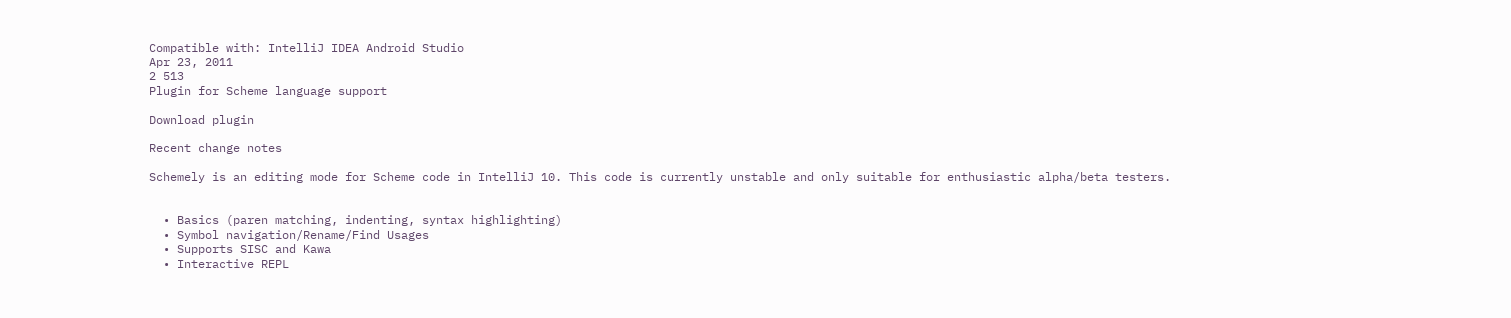Compatible with: IntelliJ IDEA Android Studio
Apr 23, 2011
2 513
Plugin for Scheme language support

Download plugin

Recent change notes

Schemely is an editing mode for Scheme code in IntelliJ 10. This code is currently unstable and only suitable for enthusiastic alpha/beta testers.


  • Basics (paren matching, indenting, syntax highlighting)
  • Symbol navigation/Rename/Find Usages
  • Supports SISC and Kawa
  • Interactive REPL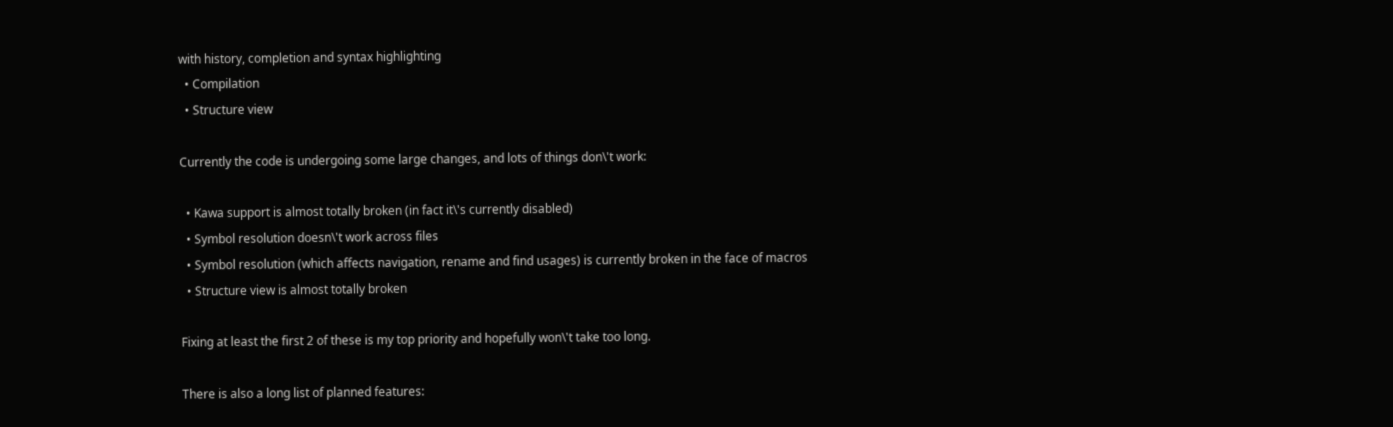with history, completion and syntax highlighting
  • Compilation
  • Structure view

Currently the code is undergoing some large changes, and lots of things don\'t work:

  • Kawa support is almost totally broken (in fact it\'s currently disabled)
  • Symbol resolution doesn\'t work across files
  • Symbol resolution (which affects navigation, rename and find usages) is currently broken in the face of macros
  • Structure view is almost totally broken

Fixing at least the first 2 of these is my top priority and hopefully won\'t take too long.

There is also a long list of planned features: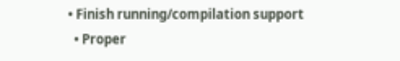• Finish running/compilation support
  • Proper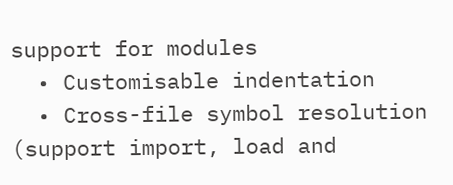support for modules
  • Customisable indentation
  • Cross-file symbol resolution (support import, load and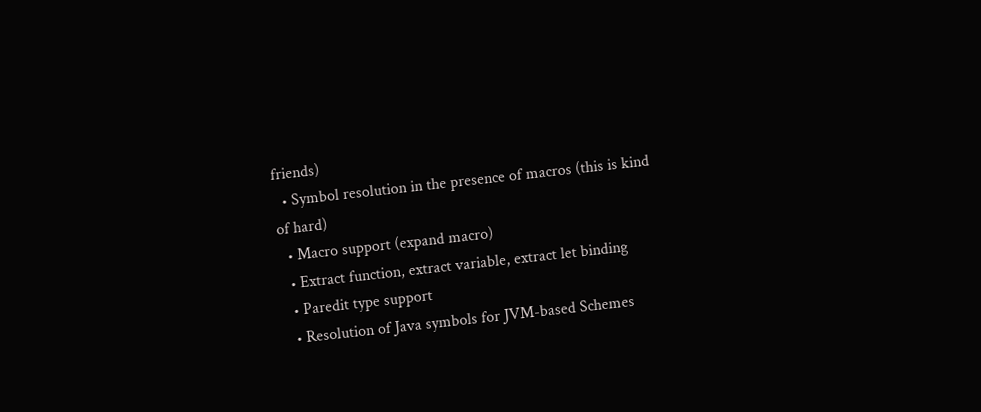friends)
  • Symbol resolution in the presence of macros (this is kind of hard)
  • Macro support (expand macro)
  • Extract function, extract variable, extract let binding
  • Paredit type support
  • Resolution of Java symbols for JVM-based Schemes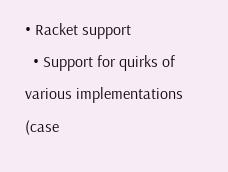• Racket support
  • Support for quirks of various implementations (case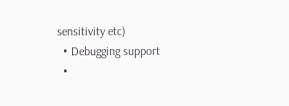sensitivity etc)
  • Debugging support
  •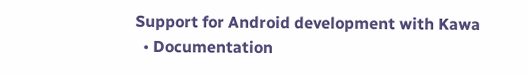Support for Android development with Kawa
  • Documentation